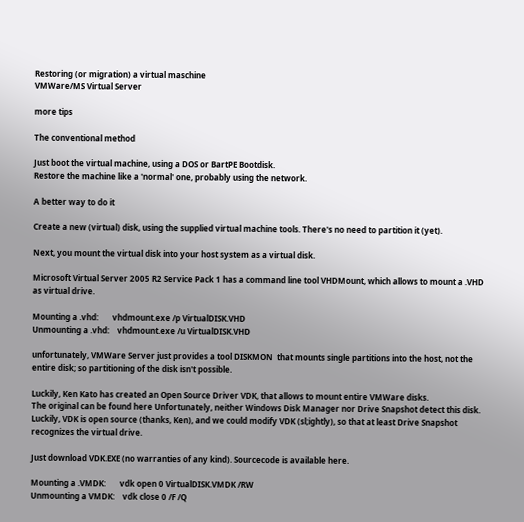Restoring (or migration) a virtual maschine
VMWare/MS Virtual Server

more tips

The conventional method

Just boot the virtual machine, using a DOS or BartPE Bootdisk.
Restore the machine like a 'normal' one, probably using the network.

A better way to do it

Create a new (virtual) disk, using the supplied virtual machine tools. There's no need to partition it (yet).

Next, you mount the virtual disk into your host system as a virtual disk.

Microsoft Virtual Server 2005 R2 Service Pack 1 has a command line tool VHDMount, which allows to mount a .VHD as virtual drive.

Mounting a .vhd:       vhdmount.exe /p VirtualDISK.VHD
Unmounting a .vhd:    vhdmount.exe /u VirtualDISK.VHD

unfortunately, VMWare Server just provides a tool DISKMON  that mounts single partitions into the host, not the entire disk; so partitioning of the disk isn't possible.

Luckily, Ken Kato has created an Open Source Driver VDK, that allows to mount entire VMWare disks.
The original can be found here Unfortunately, neither Windows Disk Manager nor Drive Snapshot detect this disk.
Luckily, VDK is open source (thanks, Ken), and we could modify VDK (sl;ightly), so that at least Drive Snapshot recognizes the virtual drive.

Just download VDK.EXE (no warranties of any kind). Sourcecode is available here.

Mounting a .VMDK:       vdk open 0 VirtualDISK.VMDK /RW
Unmounting a VMDK:    vdk close 0 /F /Q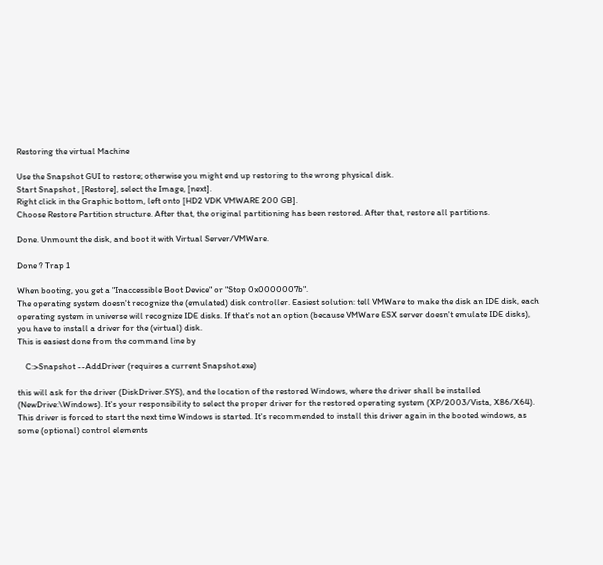Restoring the virtual Machine

Use the Snapshot GUI to restore; otherwise you might end up restoring to the wrong physical disk.
Start Snapshot , [Restore], select the Image, [next].
Right click in the Graphic bottom, left onto [HD2 VDK VMWARE 200 GB].
Choose Restore Partition structure. After that, the original partitioning has been restored. After that, restore all partitions.

Done. Unmount the disk, and boot it with Virtual Server/VMWare.

Done ? Trap 1

When booting, you get a "Inaccessible Boot Device" or "Stop 0x0000007b".
The operating system doesn't recognize the (emulated) disk controller. Easiest solution: tell VMWare to make the disk an IDE disk, each operating system in universe will recognize IDE disks. If that's not an option (because VMWare ESX server doesn't emulate IDE disks), you have to install a driver for the (virtual) disk.
This is easiest done from the command line by

    C:>Snapshot --AddDriver (requires a current Snapshot.exe)

this will ask for the driver (DiskDriver.SYS), and the location of the restored Windows, where the driver shall be installed (NewDrive:\Windows). It's your responsibility to select the proper driver for the restored operating system (XP/2003/Vista, X86/X64).
This driver is forced to start the next time Windows is started. It's recommended to install this driver again in the booted windows, as some (optional) control elements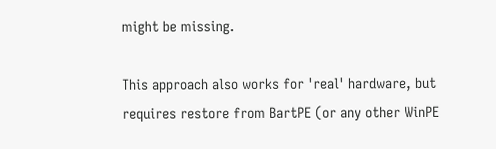might be missing.

This approach also works for 'real' hardware, but requires restore from BartPE (or any other WinPE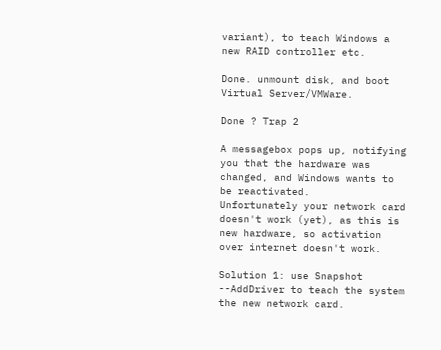variant), to teach Windows a new RAID controller etc.

Done. unmount disk, and boot Virtual Server/VMWare.

Done ? Trap 2

A messagebox pops up, notifying you that the hardware was changed, and Windows wants to be reactivated.
Unfortunately your network card doesn't work (yet), as this is new hardware, so activation over internet doesn't work.

Solution 1: use Snapshot --AddDriver to teach the system the new network card.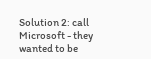Solution 2: call Microsoft - they wanted to be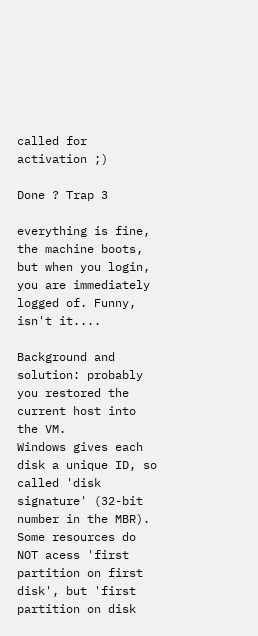called for activation ;)

Done ? Trap 3

everything is fine, the machine boots, but when you login, you are immediately logged of. Funny, isn't it....

Background and solution: probably you restored the current host into the VM.
Windows gives each disk a unique ID, so called 'disk signature' (32-bit number in the MBR).
Some resources do NOT acess 'first partition on first disk', but 'first partition on disk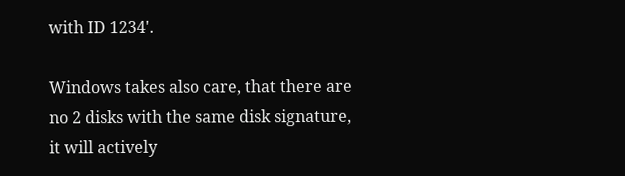with ID 1234'.

Windows takes also care, that there are no 2 disks with the same disk signature, it will actively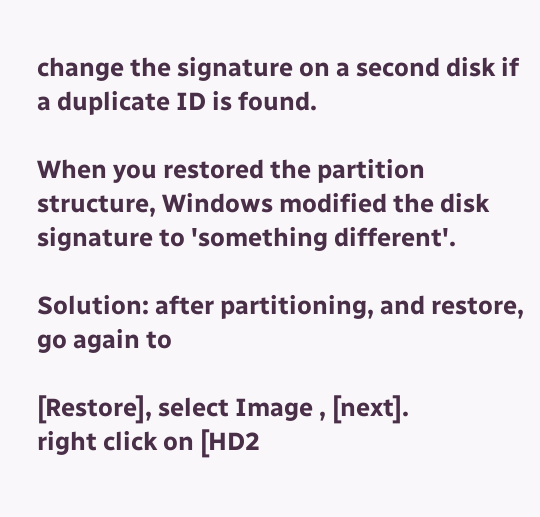change the signature on a second disk if a duplicate ID is found.

When you restored the partition structure, Windows modified the disk signature to 'something different'.

Solution: after partitioning, and restore, go again to

[Restore], select Image , [next].
right click on [HD2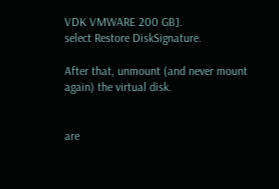VDK VMWARE 200 GB].
select Restore DiskSignature.

After that, unmount (and never mount again) the virtual disk.


are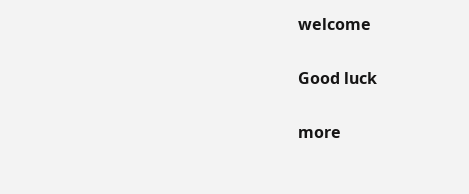welcome

Good luck

more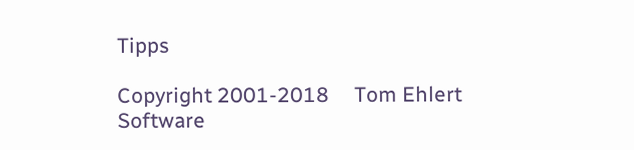Tipps

Copyright 2001-2018     Tom Ehlert Software